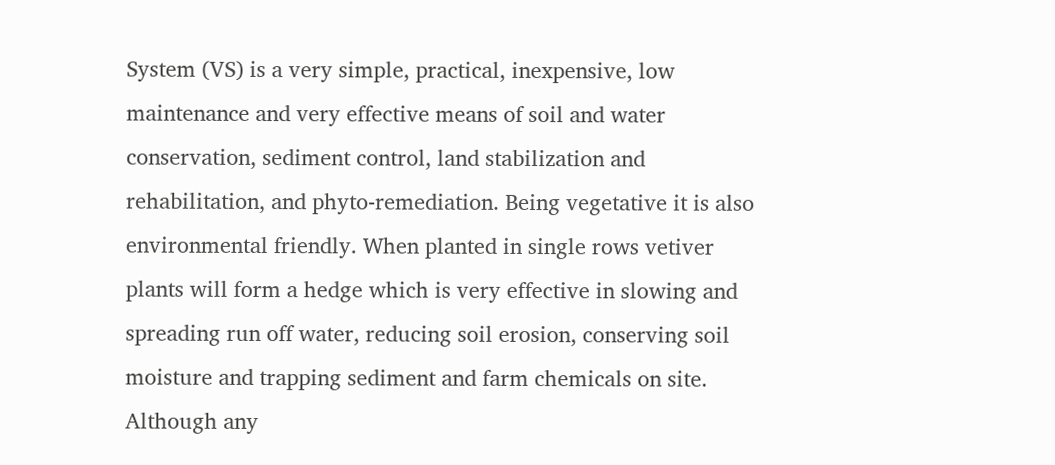System (VS) is a very simple, practical, inexpensive, low maintenance and very effective means of soil and water conservation, sediment control, land stabilization and rehabilitation, and phyto-remediation. Being vegetative it is also environmental friendly. When planted in single rows vetiver plants will form a hedge which is very effective in slowing and spreading run off water, reducing soil erosion, conserving soil moisture and trapping sediment and farm chemicals on site. Although any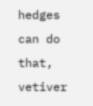hedges can do that, vetiver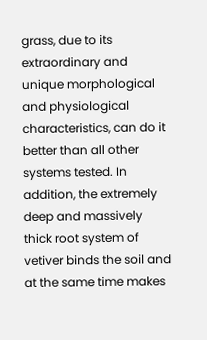grass, due to its extraordinary and unique morphological and physiological characteristics, can do it better than all other systems tested. In addition, the extremely deep and massively thick root system of vetiver binds the soil and at the same time makes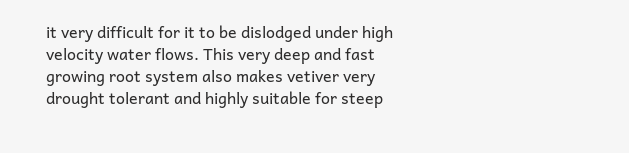it very difficult for it to be dislodged under high velocity water flows. This very deep and fast growing root system also makes vetiver very drought tolerant and highly suitable for steep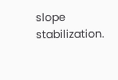slope stabilization.